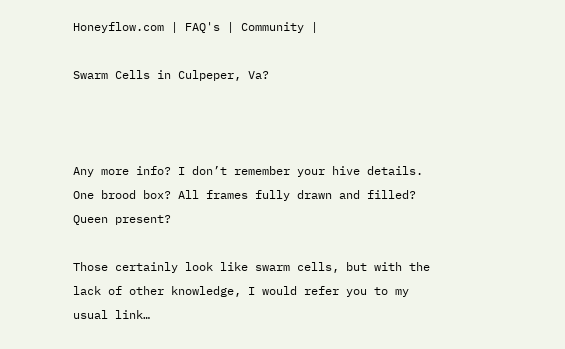Honeyflow.com | FAQ's | Community |

Swarm Cells in Culpeper, Va?



Any more info? I don’t remember your hive details. One brood box? All frames fully drawn and filled? Queen present?

Those certainly look like swarm cells, but with the lack of other knowledge, I would refer you to my usual link…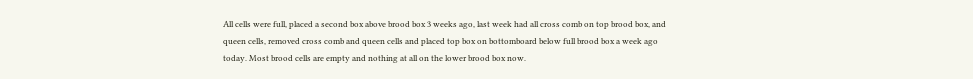All cells were full, placed a second box above brood box 3 weeks ago, last week had all cross comb on top brood box, and queen cells, removed cross comb and queen cells and placed top box on bottomboard below full brood box a week ago today. Most brood cells are empty and nothing at all on the lower brood box now.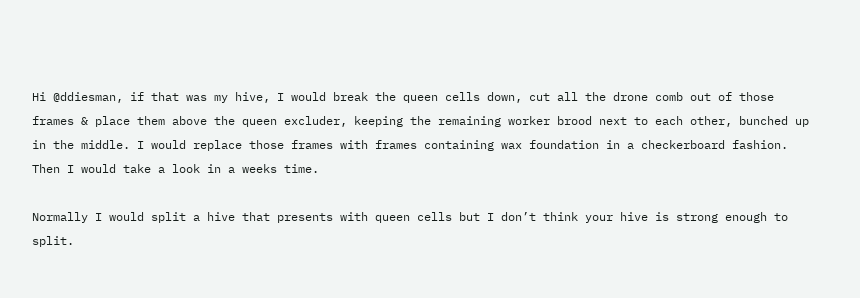Hi @ddiesman, if that was my hive, I would break the queen cells down, cut all the drone comb out of those frames & place them above the queen excluder, keeping the remaining worker brood next to each other, bunched up in the middle. I would replace those frames with frames containing wax foundation in a checkerboard fashion. Then I would take a look in a weeks time.

Normally I would split a hive that presents with queen cells but I don’t think your hive is strong enough to split.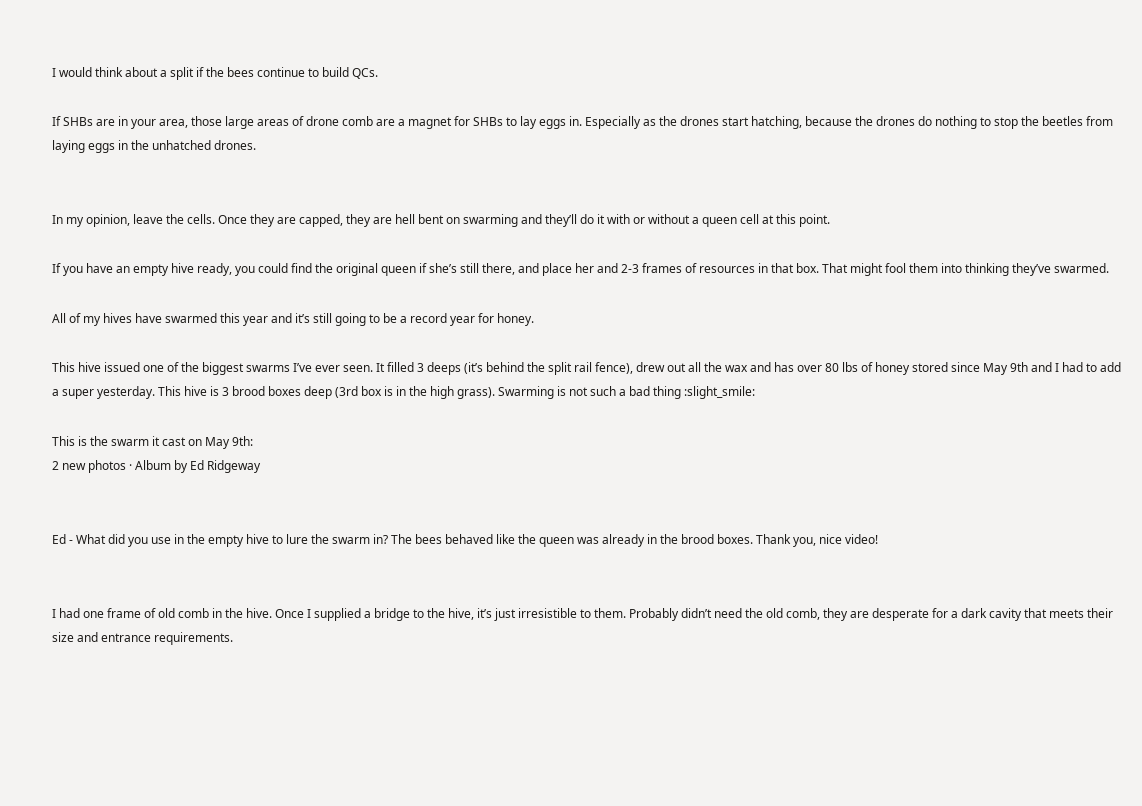I would think about a split if the bees continue to build QCs.

If SHBs are in your area, those large areas of drone comb are a magnet for SHBs to lay eggs in. Especially as the drones start hatching, because the drones do nothing to stop the beetles from laying eggs in the unhatched drones.


In my opinion, leave the cells. Once they are capped, they are hell bent on swarming and they’ll do it with or without a queen cell at this point.

If you have an empty hive ready, you could find the original queen if she’s still there, and place her and 2-3 frames of resources in that box. That might fool them into thinking they’ve swarmed.

All of my hives have swarmed this year and it’s still going to be a record year for honey.

This hive issued one of the biggest swarms I’ve ever seen. It filled 3 deeps (it’s behind the split rail fence), drew out all the wax and has over 80 lbs of honey stored since May 9th and I had to add a super yesterday. This hive is 3 brood boxes deep (3rd box is in the high grass). Swarming is not such a bad thing :slight_smile:

This is the swarm it cast on May 9th:
2 new photos · Album by Ed Ridgeway


Ed - What did you use in the empty hive to lure the swarm in? The bees behaved like the queen was already in the brood boxes. Thank you, nice video!


I had one frame of old comb in the hive. Once I supplied a bridge to the hive, it’s just irresistible to them. Probably didn’t need the old comb, they are desperate for a dark cavity that meets their size and entrance requirements.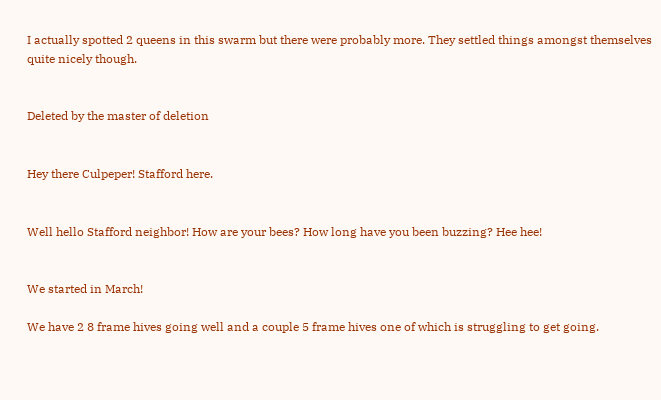I actually spotted 2 queens in this swarm but there were probably more. They settled things amongst themselves quite nicely though.


Deleted by the master of deletion


Hey there Culpeper! Stafford here.


Well hello Stafford neighbor! How are your bees? How long have you been buzzing? Hee hee!


We started in March!

We have 2 8 frame hives going well and a couple 5 frame hives one of which is struggling to get going.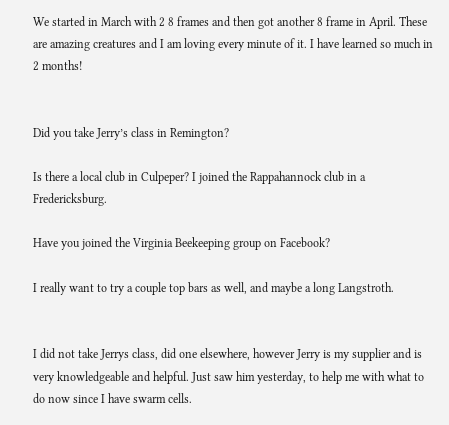We started in March with 2 8 frames and then got another 8 frame in April. These are amazing creatures and I am loving every minute of it. I have learned so much in 2 months!


Did you take Jerry’s class in Remington?

Is there a local club in Culpeper? I joined the Rappahannock club in a Fredericksburg.

Have you joined the Virginia Beekeeping group on Facebook?

I really want to try a couple top bars as well, and maybe a long Langstroth.


I did not take Jerrys class, did one elsewhere, however Jerry is my supplier and is very knowledgeable and helpful. Just saw him yesterday, to help me with what to do now since I have swarm cells.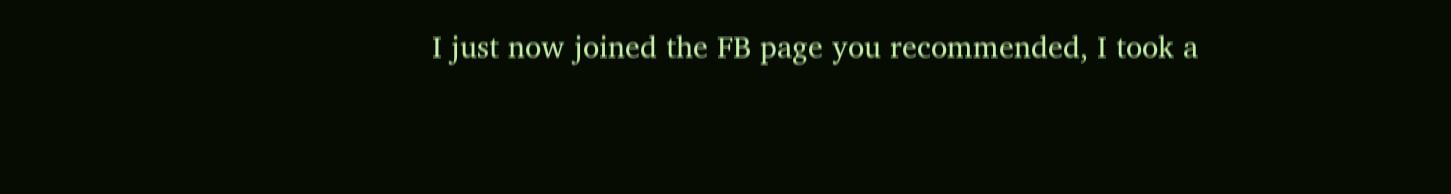I just now joined the FB page you recommended, I took a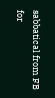sabbatical from FB for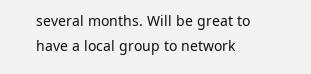several months. Will be great to have a local group to network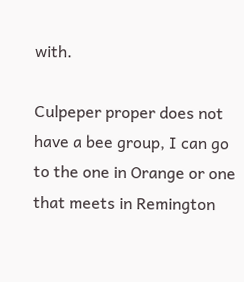with.

Culpeper proper does not have a bee group, I can go to the one in Orange or one that meets in Remington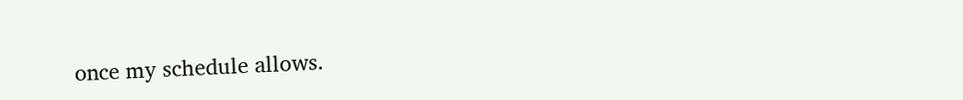once my schedule allows.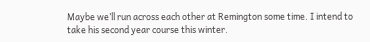Maybe we’ll run across each other at Remington some time. I intend to take his second year course this winter.